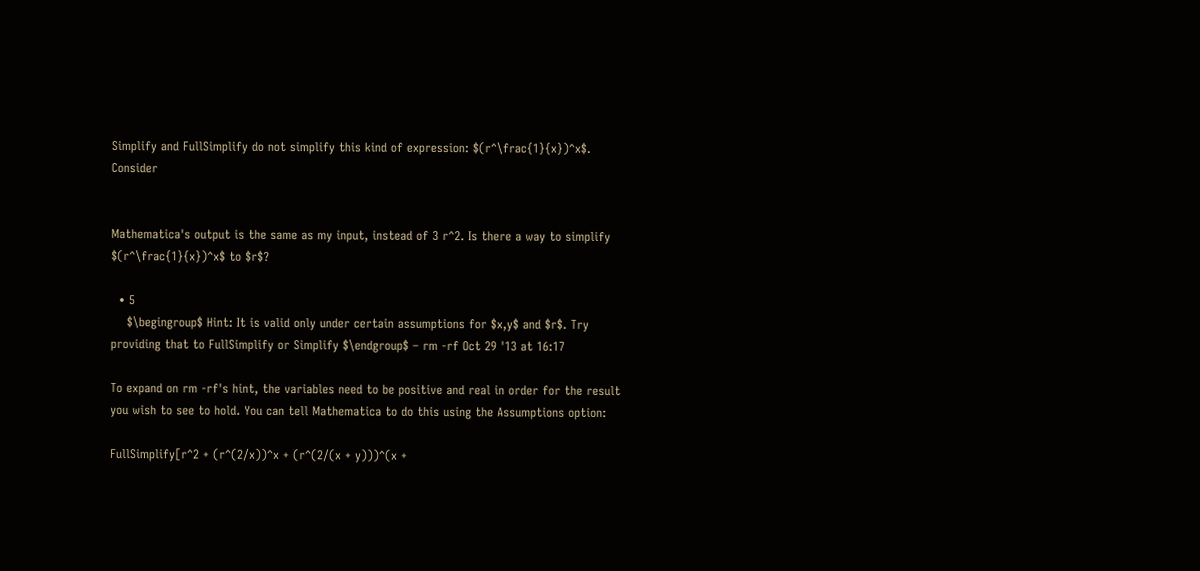Simplify and FullSimplify do not simplify this kind of expression: $(r^\frac{1}{x})^x$. Consider


Mathematica's output is the same as my input, instead of 3 r^2. Is there a way to simplify $(r^\frac{1}{x})^x$ to $r$?

  • 5
    $\begingroup$ Hint: It is valid only under certain assumptions for $x,y$ and $r$. Try providing that to FullSimplify or Simplify $\endgroup$ – rm -rf Oct 29 '13 at 16:17

To expand on rm -rf's hint, the variables need to be positive and real in order for the result you wish to see to hold. You can tell Mathematica to do this using the Assumptions option:

FullSimplify[r^2 + (r^(2/x))^x + (r^(2/(x + y)))^(x +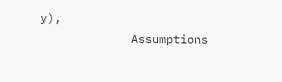y),
             Assumptions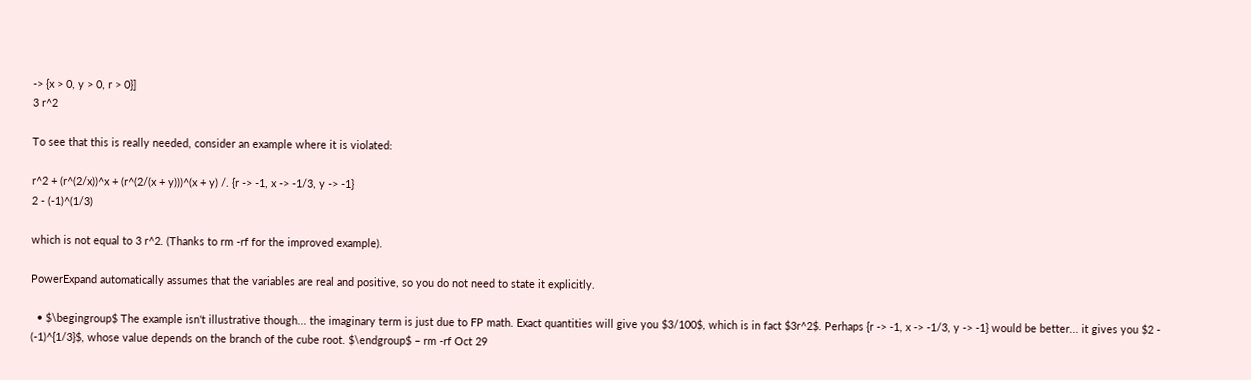-> {x > 0, y > 0, r > 0}]
3 r^2

To see that this is really needed, consider an example where it is violated:

r^2 + (r^(2/x))^x + (r^(2/(x + y)))^(x + y) /. {r -> -1, x -> -1/3, y -> -1}
2 - (-1)^(1/3)

which is not equal to 3 r^2. (Thanks to rm -rf for the improved example).

PowerExpand automatically assumes that the variables are real and positive, so you do not need to state it explicitly.

  • $\begingroup$ The example isn't illustrative though... the imaginary term is just due to FP math. Exact quantities will give you $3/100$, which is in fact $3r^2$. Perhaps {r -> -1, x -> -1/3, y -> -1} would be better... it gives you $2 - (-1)^{1/3}$, whose value depends on the branch of the cube root. $\endgroup$ – rm -rf Oct 29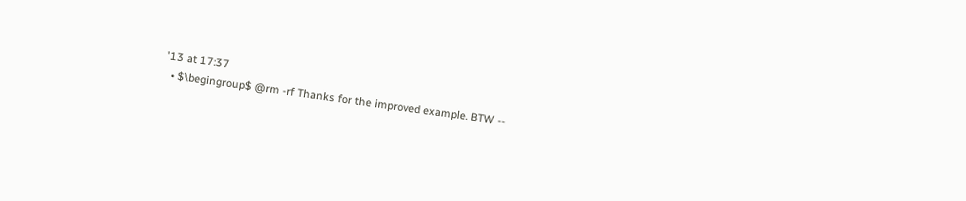'13 at 17:37
  • $\begingroup$ @rm -rf Thanks for the improved example. BTW --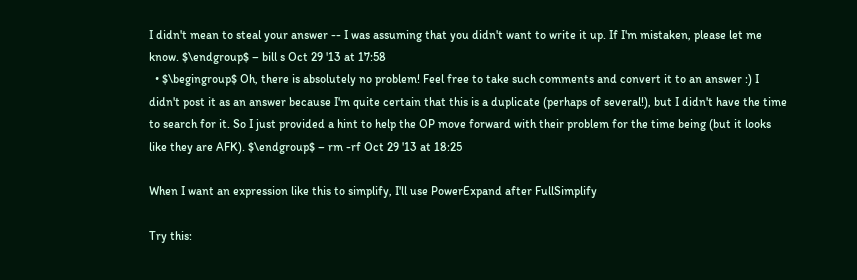I didn't mean to steal your answer -- I was assuming that you didn't want to write it up. If I'm mistaken, please let me know. $\endgroup$ – bill s Oct 29 '13 at 17:58
  • $\begingroup$ Oh, there is absolutely no problem! Feel free to take such comments and convert it to an answer :) I didn't post it as an answer because I'm quite certain that this is a duplicate (perhaps of several!), but I didn't have the time to search for it. So I just provided a hint to help the OP move forward with their problem for the time being (but it looks like they are AFK). $\endgroup$ – rm -rf Oct 29 '13 at 18:25

When I want an expression like this to simplify, I'll use PowerExpand after FullSimplify

Try this: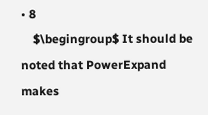• 8
    $\begingroup$ It should be noted that PowerExpand makes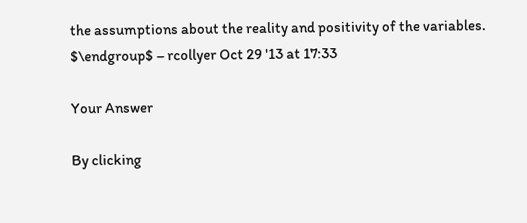the assumptions about the reality and positivity of the variables. $\endgroup$ – rcollyer Oct 29 '13 at 17:33

Your Answer

By clicking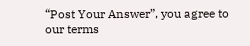“Post Your Answer”, you agree to our terms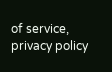of service, privacy policy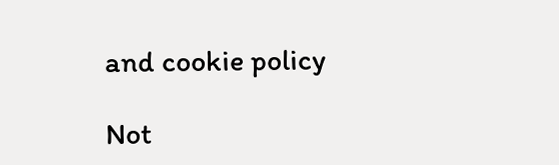and cookie policy

Not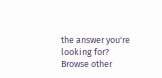the answer you're looking for? Browse other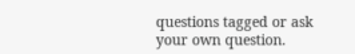questions tagged or ask your own question.